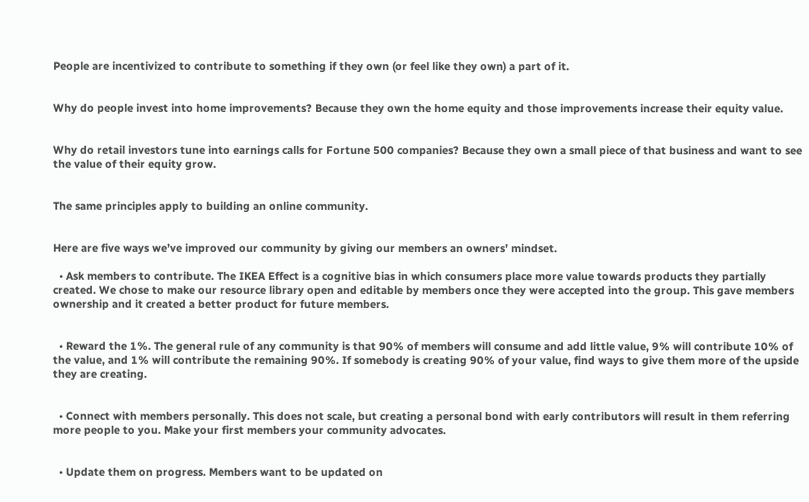People are incentivized to contribute to something if they own (or feel like they own) a part of it.


Why do people invest into home improvements? Because they own the home equity and those improvements increase their equity value.


Why do retail investors tune into earnings calls for Fortune 500 companies? Because they own a small piece of that business and want to see the value of their equity grow.


The same principles apply to building an online community.


Here are five ways we’ve improved our community by giving our members an owners’ mindset.

  • Ask members to contribute. The IKEA Effect is a cognitive bias in which consumers place more value towards products they partially created. We chose to make our resource library open and editable by members once they were accepted into the group. This gave members ownership and it created a better product for future members.


  • Reward the 1%. The general rule of any community is that 90% of members will consume and add little value, 9% will contribute 10% of the value, and 1% will contribute the remaining 90%. If somebody is creating 90% of your value, find ways to give them more of the upside they are creating.


  • Connect with members personally. This does not scale, but creating a personal bond with early contributors will result in them referring more people to you. Make your first members your community advocates.


  • Update them on progress. Members want to be updated on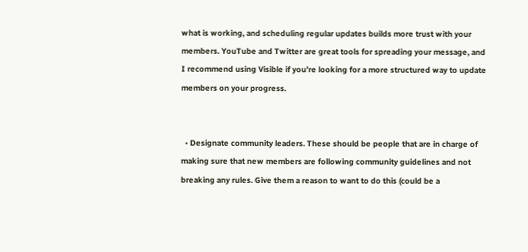what is working, and scheduling regular updates builds more trust with your members. YouTube and Twitter are great tools for spreading your message, and I recommend using Visible if you’re looking for a more structured way to update members on your progress.


  • Designate community leaders. These should be people that are in charge of making sure that new members are following community guidelines and not breaking any rules. Give them a reason to want to do this (could be a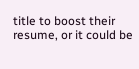title to boost their resume, or it could be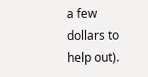a few dollars to help out).